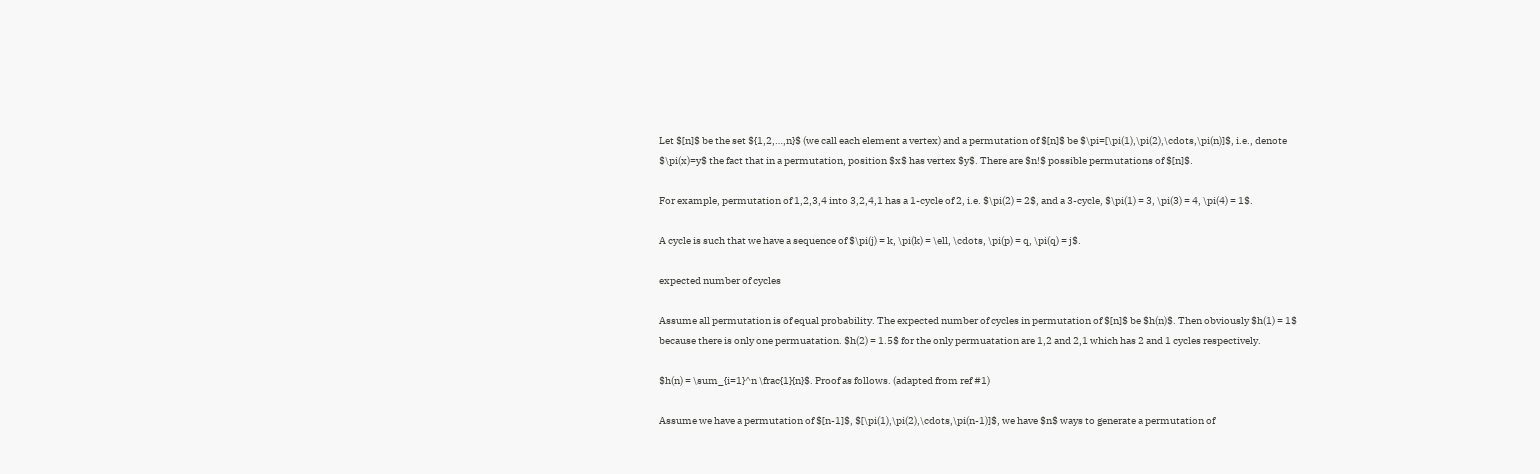Let $[n]$ be the set ${1,2,…,n}$ (we call each element a vertex) and a permutation of $[n]$ be $\pi=[\pi(1),\pi(2),\cdots,\pi(n)]$, i.e., denote $\pi(x)=y$ the fact that in a permutation, position $x$ has vertex $y$. There are $n!$ possible permutations of $[n]$.

For example, permutation of 1,2,3,4 into 3,2,4,1 has a 1-cycle of 2, i.e. $\pi(2) = 2$, and a 3-cycle, $\pi(1) = 3, \pi(3) = 4, \pi(4) = 1$.

A cycle is such that we have a sequence of $\pi(j) = k, \pi(k) = \ell, \cdots, \pi(p) = q, \pi(q) = j$.

expected number of cycles

Assume all permutation is of equal probability. The expected number of cycles in permutation of $[n]$ be $h(n)$. Then obviously $h(1) = 1$ because there is only one permuatation. $h(2) = 1.5$ for the only permuatation are 1,2 and 2,1 which has 2 and 1 cycles respectively.

$h(n) = \sum_{i=1}^n \frac{1}{n}$. Proof as follows. (adapted from ref #1)

Assume we have a permutation of $[n-1]$, $[\pi(1),\pi(2),\cdots,\pi(n-1)]$, we have $n$ ways to generate a permutation of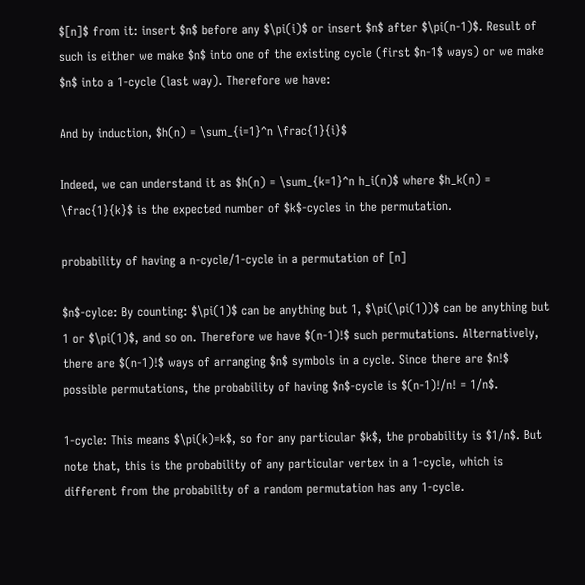$[n]$ from it: insert $n$ before any $\pi(i)$ or insert $n$ after $\pi(n-1)$. Result of such is either we make $n$ into one of the existing cycle (first $n-1$ ways) or we make $n$ into a 1-cycle (last way). Therefore we have:

And by induction, $h(n) = \sum_{i=1}^n \frac{1}{i}$

Indeed, we can understand it as $h(n) = \sum_{k=1}^n h_i(n)$ where $h_k(n) = \frac{1}{k}$ is the expected number of $k$-cycles in the permutation.

probability of having a n-cycle/1-cycle in a permutation of [n]

$n$-cylce: By counting: $\pi(1)$ can be anything but 1, $\pi(\pi(1))$ can be anything but 1 or $\pi(1)$, and so on. Therefore we have $(n-1)!$ such permutations. Alternatively, there are $(n-1)!$ ways of arranging $n$ symbols in a cycle. Since there are $n!$ possible permutations, the probability of having $n$-cycle is $(n-1)!/n! = 1/n$.

1-cycle: This means $\pi(k)=k$, so for any particular $k$, the probability is $1/n$. But note that, this is the probability of any particular vertex in a 1-cycle, which is different from the probability of a random permutation has any 1-cycle.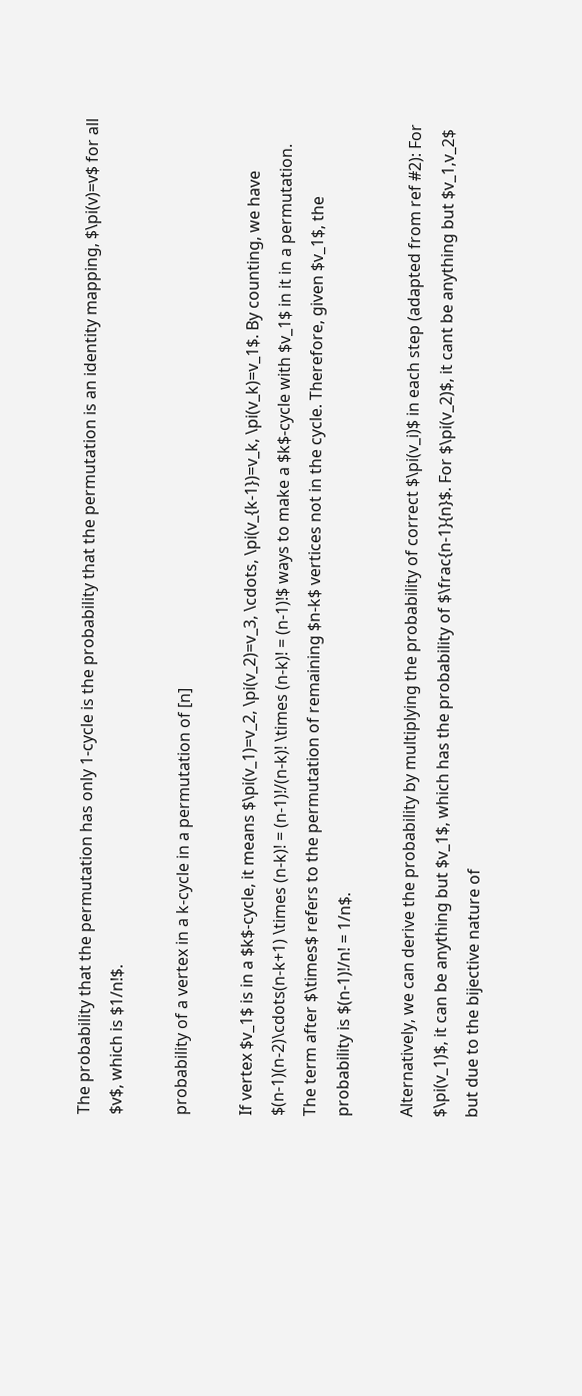The probability that the permutation has only 1-cycle is the probability that the permutation is an identity mapping, $\pi(v)=v$ for all $v$, which is $1/n!$.

probability of a vertex in a k-cycle in a permutation of [n]

If vertex $v_1$ is in a $k$-cycle, it means $\pi(v_1)=v_2, \pi(v_2)=v_3, \cdots, \pi(v_{k-1})=v_k, \pi(v_k)=v_1$. By counting, we have $(n-1)(n-2)\cdots(n-k+1) \times (n-k)! = (n-1)!/(n-k)! \times (n-k)! = (n-1)!$ ways to make a $k$-cycle with $v_1$ in it in a permutation. The term after $\times$ refers to the permutation of remaining $n-k$ vertices not in the cycle. Therefore, given $v_1$, the probability is $(n-1)!/n! = 1/n$.

Alternatively, we can derive the probability by multiplying the probability of correct $\pi(v_i)$ in each step (adapted from ref #2): For $\pi(v_1)$, it can be anything but $v_1$, which has the probability of $\frac{n-1}{n}$. For $\pi(v_2)$, it cant be anything but $v_1,v_2$ but due to the bijective nature of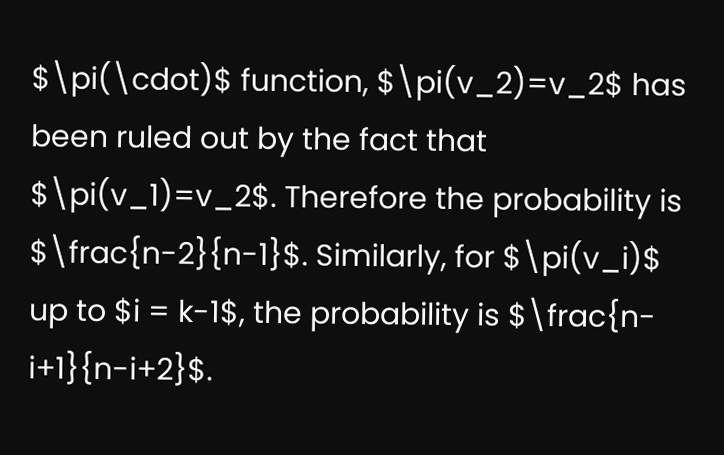$\pi(\cdot)$ function, $\pi(v_2)=v_2$ has been ruled out by the fact that $\pi(v_1)=v_2$. Therefore the probability is $\frac{n-2}{n-1}$. Similarly, for $\pi(v_i)$ up to $i = k-1$, the probability is $\frac{n-i+1}{n-i+2}$.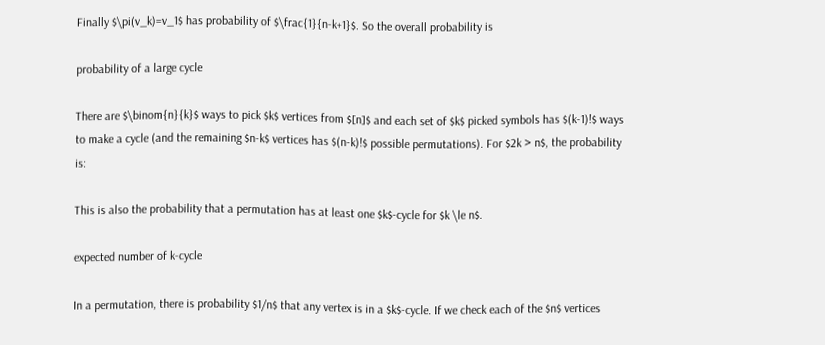Finally $\pi(v_k)=v_1$ has probability of $\frac{1}{n-k+1}$. So the overall probability is

probability of a large cycle

There are $\binom{n}{k}$ ways to pick $k$ vertices from $[n]$ and each set of $k$ picked symbols has $(k-1)!$ ways to make a cycle (and the remaining $n-k$ vertices has $(n-k)!$ possible permutations). For $2k > n$, the probability is:

This is also the probability that a permutation has at least one $k$-cycle for $k \le n$.

expected number of k-cycle

In a permutation, there is probability $1/n$ that any vertex is in a $k$-cycle. If we check each of the $n$ vertices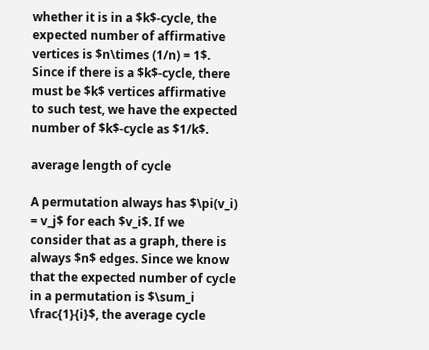whether it is in a $k$-cycle, the expected number of affirmative vertices is $n\times (1/n) = 1$. Since if there is a $k$-cycle, there must be $k$ vertices affirmative to such test, we have the expected number of $k$-cycle as $1/k$.

average length of cycle

A permutation always has $\pi(v_i) = v_j$ for each $v_i$. If we consider that as a graph, there is always $n$ edges. Since we know that the expected number of cycle in a permutation is $\sum_i \frac{1}{i}$, the average cycle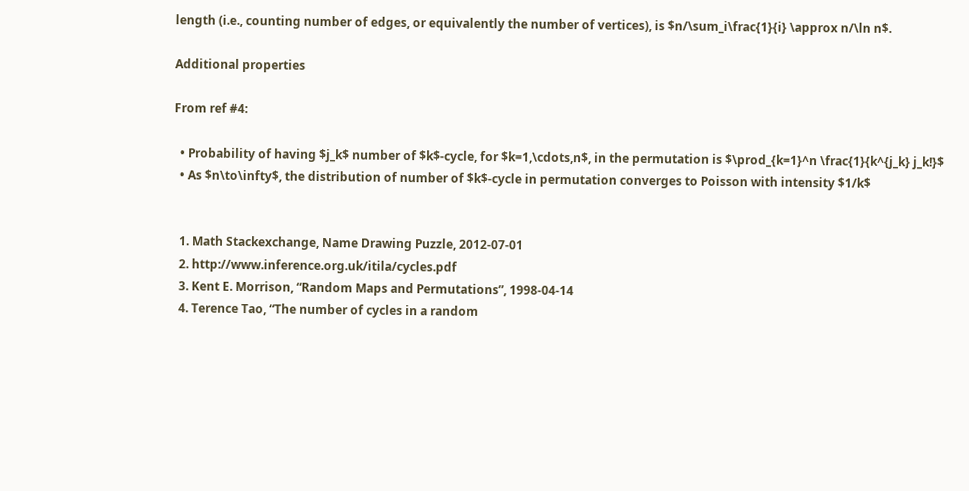length (i.e., counting number of edges, or equivalently the number of vertices), is $n/\sum_i\frac{1}{i} \approx n/\ln n$.

Additional properties

From ref #4:

  • Probability of having $j_k$ number of $k$-cycle, for $k=1,\cdots,n$, in the permutation is $\prod_{k=1}^n \frac{1}{k^{j_k} j_k!}$
  • As $n\to\infty$, the distribution of number of $k$-cycle in permutation converges to Poisson with intensity $1/k$


  1. Math Stackexchange, Name Drawing Puzzle, 2012-07-01
  2. http://www.inference.org.uk/itila/cycles.pdf
  3. Kent E. Morrison, “Random Maps and Permutations”, 1998-04-14
  4. Terence Tao, “The number of cycles in a random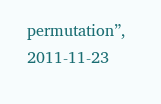permutation”, 2011-11-23